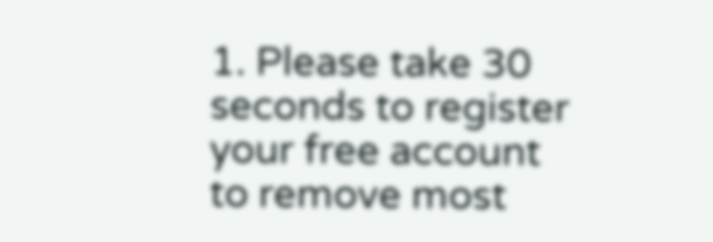1. Please take 30 seconds to register your free account to remove most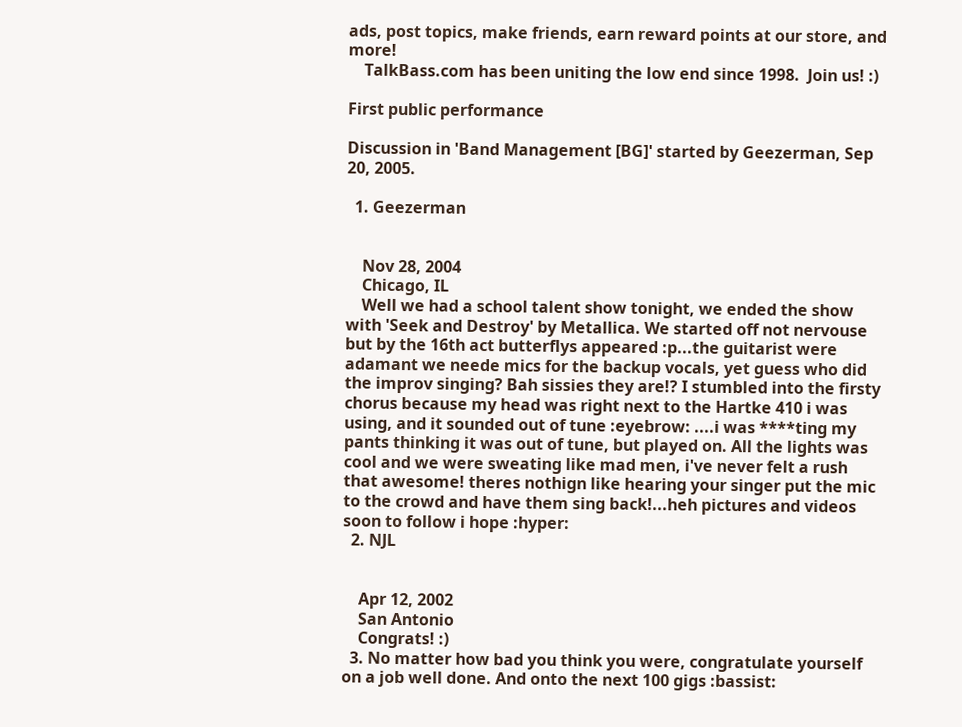ads, post topics, make friends, earn reward points at our store, and more!
    TalkBass.com has been uniting the low end since 1998.  Join us! :)

First public performance

Discussion in 'Band Management [BG]' started by Geezerman, Sep 20, 2005.

  1. Geezerman


    Nov 28, 2004
    Chicago, IL
    Well we had a school talent show tonight, we ended the show with 'Seek and Destroy' by Metallica. We started off not nervouse but by the 16th act butterflys appeared :p...the guitarist were adamant we neede mics for the backup vocals, yet guess who did the improv singing? Bah sissies they are!? I stumbled into the firsty chorus because my head was right next to the Hartke 410 i was using, and it sounded out of tune :eyebrow: ....i was ****ting my pants thinking it was out of tune, but played on. All the lights was cool and we were sweating like mad men, i've never felt a rush that awesome! theres nothign like hearing your singer put the mic to the crowd and have them sing back!...heh pictures and videos soon to follow i hope :hyper:
  2. NJL


    Apr 12, 2002
    San Antonio
    Congrats! :)
  3. No matter how bad you think you were, congratulate yourself on a job well done. And onto the next 100 gigs :bassist: